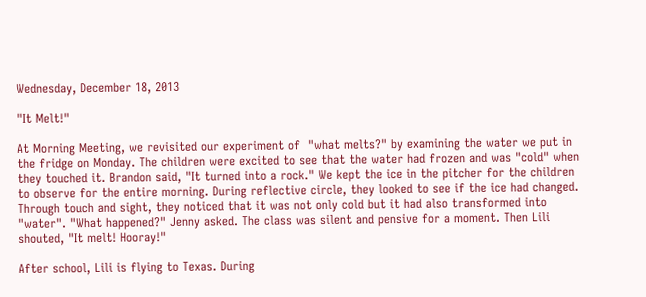Wednesday, December 18, 2013

"It Melt!"

At Morning Meeting, we revisited our experiment of  "what melts?" by examining the water we put in the fridge on Monday. The children were excited to see that the water had frozen and was "cold" when they touched it. Brandon said, "It turned into a rock." We kept the ice in the pitcher for the children to observe for the entire morning. During reflective circle, they looked to see if the ice had changed. Through touch and sight, they noticed that it was not only cold but it had also transformed into "water". "What happened?" Jenny asked. The class was silent and pensive for a moment. Then Lili shouted, "It melt! Hooray!"

After school, Lili is flying to Texas. During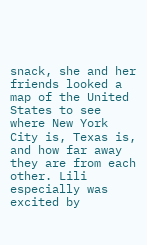snack, she and her friends looked a map of the United States to see where New York City is, Texas is, and how far away they are from each other. Lili especially was excited by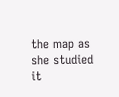the map as she studied it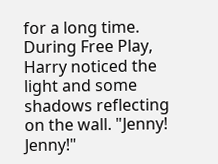for a long time. During Free Play, Harry noticed the light and some shadows reflecting on the wall. "Jenny! Jenny!"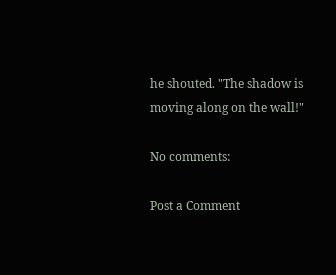he shouted. "The shadow is moving along on the wall!"

No comments:

Post a Comment